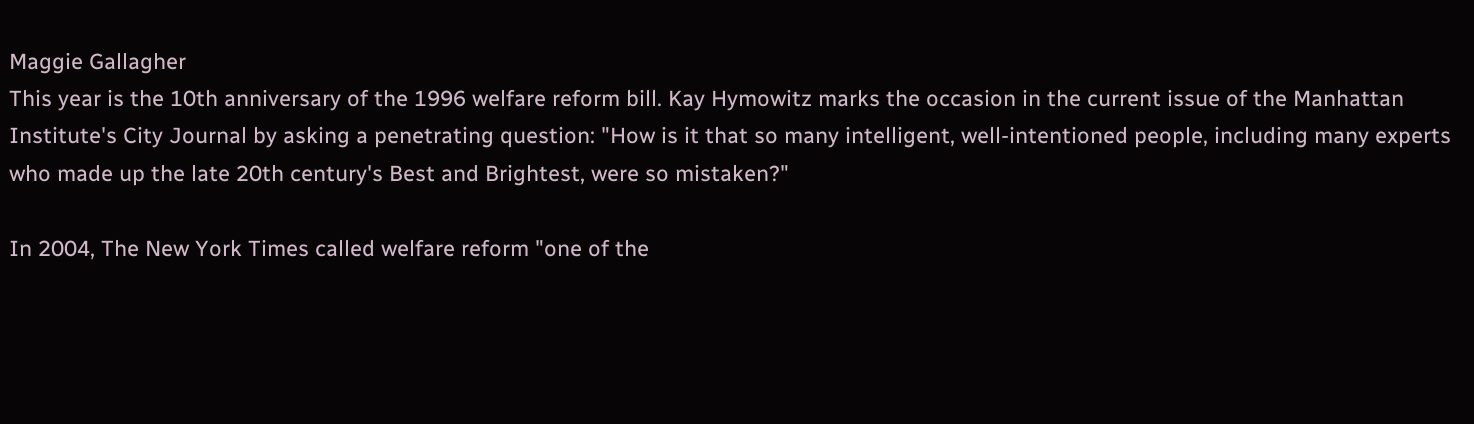Maggie Gallagher
This year is the 10th anniversary of the 1996 welfare reform bill. Kay Hymowitz marks the occasion in the current issue of the Manhattan Institute's City Journal by asking a penetrating question: "How is it that so many intelligent, well-intentioned people, including many experts who made up the late 20th century's Best and Brightest, were so mistaken?"

In 2004, The New York Times called welfare reform "one of the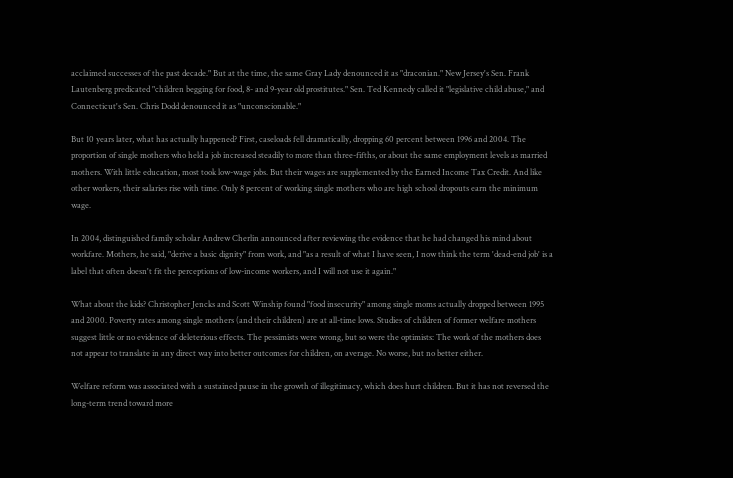acclaimed successes of the past decade." But at the time, the same Gray Lady denounced it as "draconian." New Jersey's Sen. Frank Lautenberg predicated "children begging for food, 8- and 9-year old prostitutes." Sen. Ted Kennedy called it "legislative child abuse," and Connecticut's Sen. Chris Dodd denounced it as "unconscionable."

But 10 years later, what has actually happened? First, caseloads fell dramatically, dropping 60 percent between 1996 and 2004. The proportion of single mothers who held a job increased steadily to more than three-fifths, or about the same employment levels as married mothers. With little education, most took low-wage jobs. But their wages are supplemented by the Earned Income Tax Credit. And like other workers, their salaries rise with time. Only 8 percent of working single mothers who are high school dropouts earn the minimum wage.

In 2004, distinguished family scholar Andrew Cherlin announced after reviewing the evidence that he had changed his mind about workfare. Mothers, he said, "derive a basic dignity" from work, and "as a result of what I have seen, I now think the term 'dead-end job' is a label that often doesn't fit the perceptions of low-income workers, and I will not use it again."

What about the kids? Christopher Jencks and Scott Winship found "food insecurity" among single moms actually dropped between 1995 and 2000. Poverty rates among single mothers (and their children) are at all-time lows. Studies of children of former welfare mothers suggest little or no evidence of deleterious effects. The pessimists were wrong, but so were the optimists: The work of the mothers does not appear to translate in any direct way into better outcomes for children, on average. No worse, but no better either.

Welfare reform was associated with a sustained pause in the growth of illegitimacy, which does hurt children. But it has not reversed the long-term trend toward more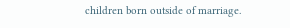children born outside of marriage.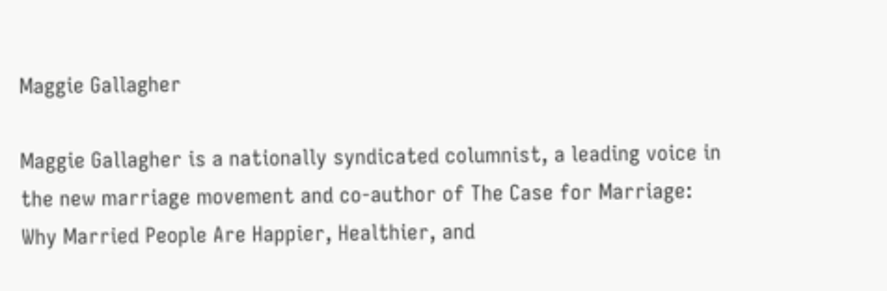Maggie Gallagher

Maggie Gallagher is a nationally syndicated columnist, a leading voice in the new marriage movement and co-author of The Case for Marriage: Why Married People Are Happier, Healthier, and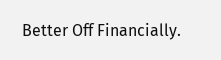Better Off Financially.